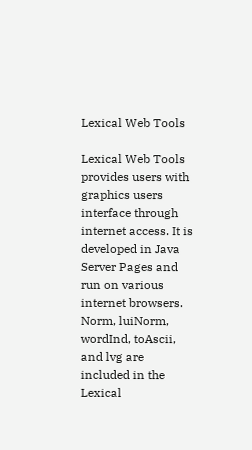Lexical Web Tools

Lexical Web Tools provides users with graphics users interface through internet access. It is developed in Java Server Pages and run on various internet browsers. Norm, luiNorm, wordInd, toAscii, and lvg are included in the Lexical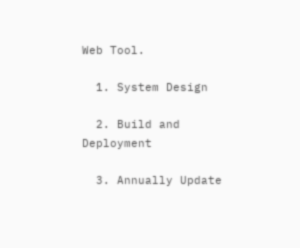Web Tool.

  1. System Design

  2. Build and Deployment

  3. Annually Update